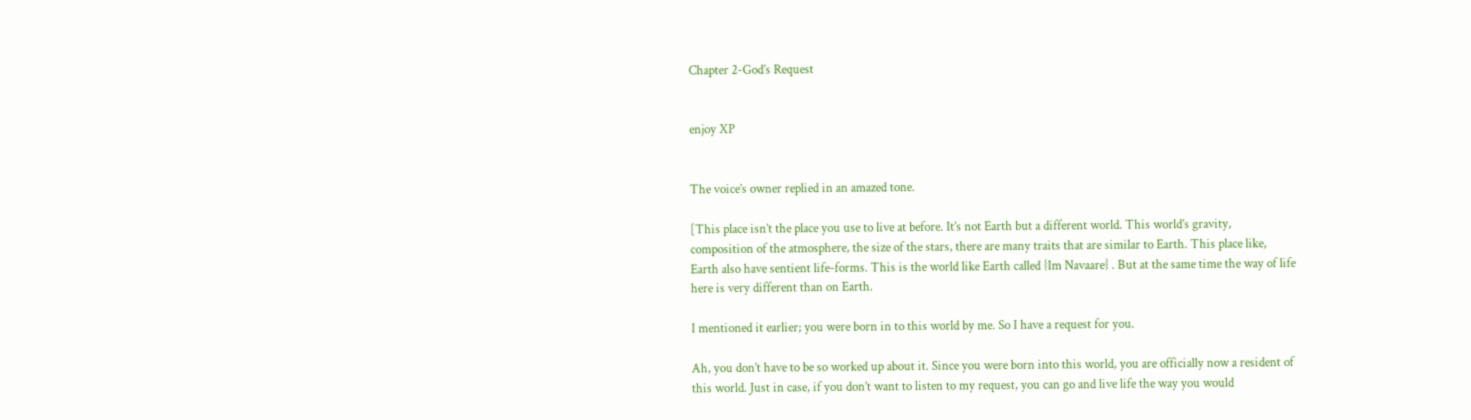Chapter 2-God’s Request


enjoy XP


The voice’s owner replied in an amazed tone.

[This place isn’t the place you use to live at before. It’s not Earth but a different world. This world’s gravity, composition of the atmosphere, the size of the stars, there are many traits that are similar to Earth. This place like, Earth also have sentient life-forms. This is the world like Earth called {Im Navaare} . But at the same time the way of life here is very different than on Earth.

I mentioned it earlier; you were born in to this world by me. So I have a request for you.

Ah, you don’t have to be so worked up about it. Since you were born into this world, you are officially now a resident of this world. Just in case, if you don’t want to listen to my request, you can go and live life the way you would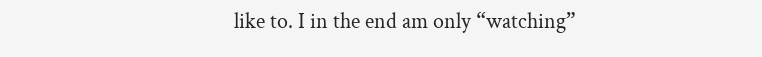like to. I in the end am only “watching”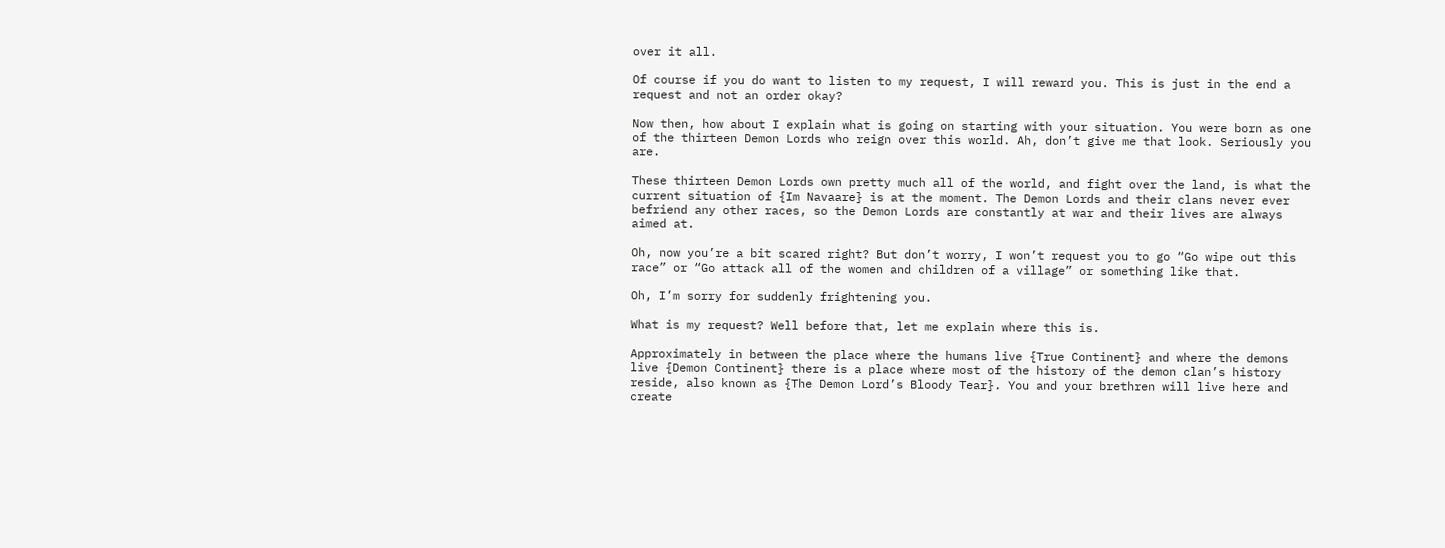over it all.

Of course if you do want to listen to my request, I will reward you. This is just in the end a request and not an order okay?

Now then, how about I explain what is going on starting with your situation. You were born as one of the thirteen Demon Lords who reign over this world. Ah, don’t give me that look. Seriously you are.

These thirteen Demon Lords own pretty much all of the world, and fight over the land, is what the current situation of {Im Navaare} is at the moment. The Demon Lords and their clans never ever befriend any other races, so the Demon Lords are constantly at war and their lives are always aimed at.

Oh, now you’re a bit scared right? But don’t worry, I won’t request you to go “Go wipe out this race” or “Go attack all of the women and children of a village” or something like that.

Oh, I’m sorry for suddenly frightening you.

What is my request? Well before that, let me explain where this is.

Approximately in between the place where the humans live {True Continent} and where the demons live {Demon Continent} there is a place where most of the history of the demon clan’s history reside, also known as {The Demon Lord’s Bloody Tear}. You and your brethren will live here and create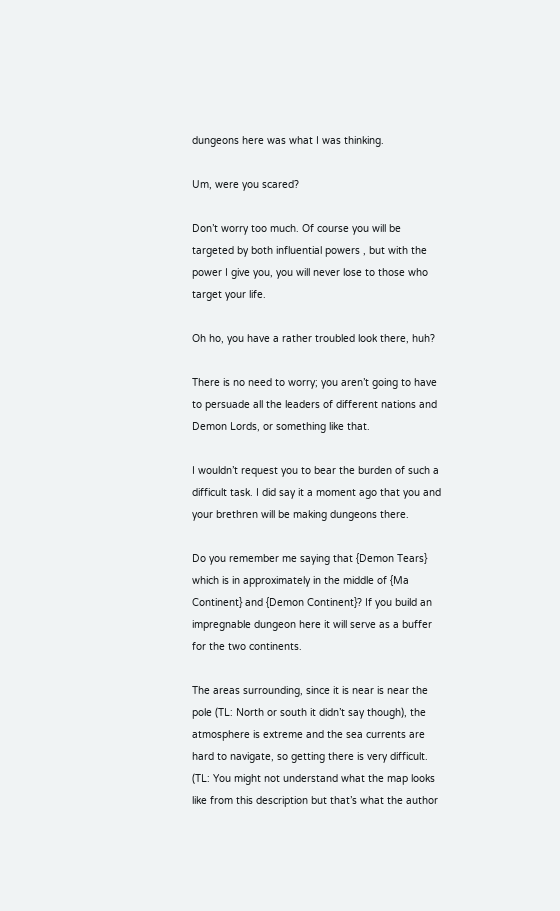dungeons here was what I was thinking.

Um, were you scared?

Don’t worry too much. Of course you will be targeted by both influential powers , but with the power I give you, you will never lose to those who target your life.

Oh ho, you have a rather troubled look there, huh?

There is no need to worry; you aren’t going to have to persuade all the leaders of different nations and Demon Lords, or something like that.

I wouldn’t request you to bear the burden of such a difficult task. I did say it a moment ago that you and your brethren will be making dungeons there.

Do you remember me saying that {Demon Tears}  which is in approximately in the middle of {Ma Continent} and {Demon Continent}? If you build an impregnable dungeon here it will serve as a buffer for the two continents.

The areas surrounding, since it is near is near the pole (TL: North or south it didn’t say though), the atmosphere is extreme and the sea currents are hard to navigate, so getting there is very difficult. (TL: You might not understand what the map looks like from this description but that’s what the author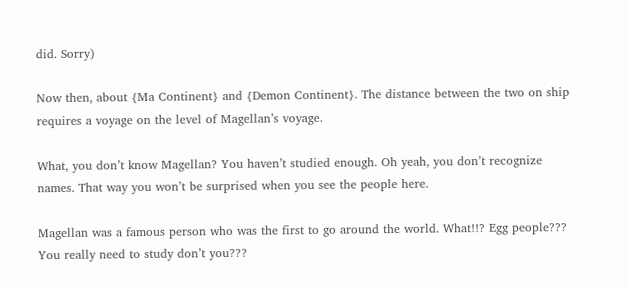did. Sorry)

Now then, about {Ma Continent} and {Demon Continent}. The distance between the two on ship requires a voyage on the level of Magellan’s voyage.

What, you don’t know Magellan? You haven’t studied enough. Oh yeah, you don’t recognize names. That way you won’t be surprised when you see the people here.

Magellan was a famous person who was the first to go around the world. What!!? Egg people??? You really need to study don’t you???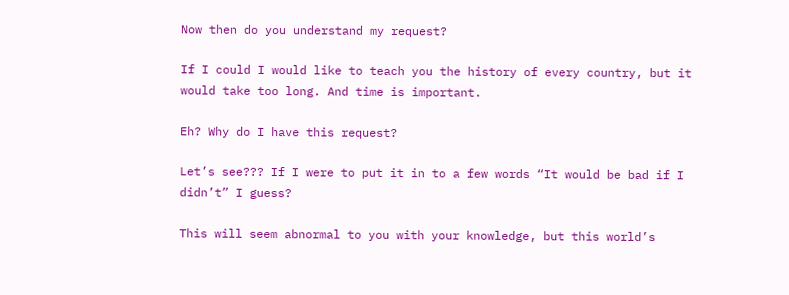Now then do you understand my request?

If I could I would like to teach you the history of every country, but it would take too long. And time is important.

Eh? Why do I have this request?

Let’s see??? If I were to put it in to a few words “It would be bad if I didn’t” I guess?

This will seem abnormal to you with your knowledge, but this world’s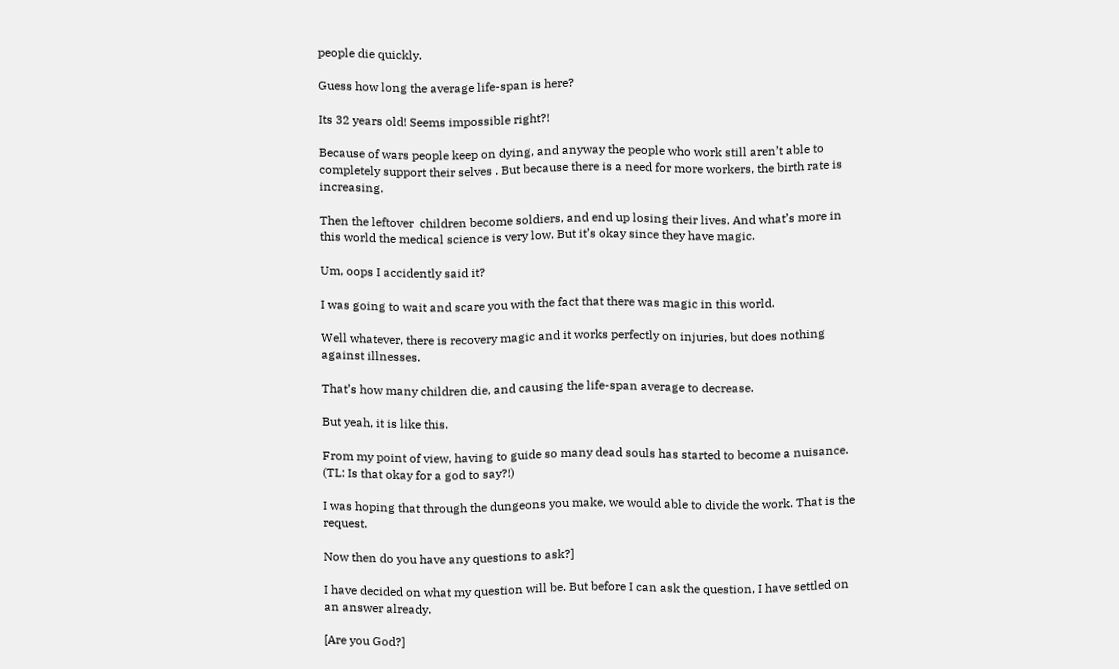people die quickly.

Guess how long the average life-span is here?

Its 32 years old! Seems impossible right?!

Because of wars people keep on dying, and anyway the people who work still aren’t able to completely support their selves . But because there is a need for more workers, the birth rate is increasing.

Then the leftover  children become soldiers, and end up losing their lives. And what’s more in this world the medical science is very low. But it’s okay since they have magic.

Um, oops I accidently said it?

I was going to wait and scare you with the fact that there was magic in this world.

Well whatever, there is recovery magic and it works perfectly on injuries, but does nothing against illnesses.

That’s how many children die, and causing the life-span average to decrease.

But yeah, it is like this.

From my point of view, having to guide so many dead souls has started to become a nuisance. (TL: Is that okay for a god to say?!)

I was hoping that through the dungeons you make, we would able to divide the work. That is the request.

Now then do you have any questions to ask?]

I have decided on what my question will be. But before I can ask the question, I have settled on an answer already.

[Are you God?]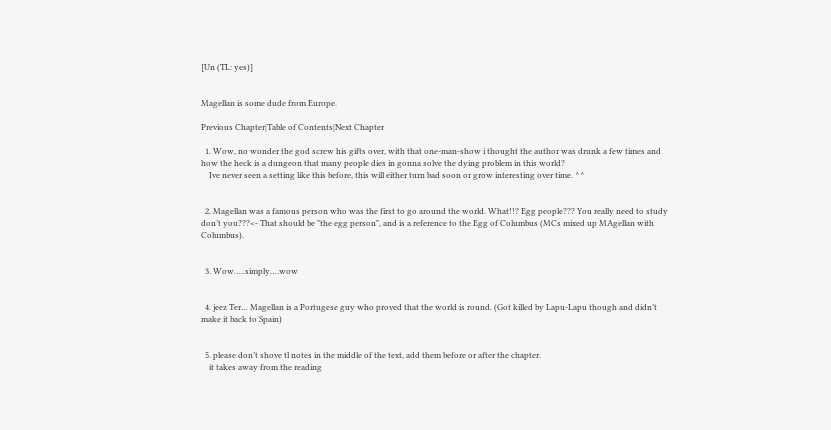[Un (TL: yes)]


Magellan is some dude from Europe.

Previous Chapter|Table of Contents|Next Chapter

  1. Wow, no wonder the god screw his gifts over, with that one-man-show i thought the author was drunk a few times and how the heck is a dungeon that many people dies in gonna solve the dying problem in this world?
    Ive never seen a setting like this before, this will either turn bad soon or grow interesting over time. ^^


  2. Magellan was a famous person who was the first to go around the world. What!!? Egg people??? You really need to study don’t you???<- That should be "the egg person", and is a reference to the Egg of Columbus (MCs mixed up MAgellan with Columbus).


  3. Wow…..simply….wow


  4. jeez Ter… Magellan is a Portugese guy who proved that the world is round. (Got killed by Lapu-Lapu though and didn’t make it back to Spain)


  5. please don’t shove tl notes in the middle of the text, add them before or after the chapter.
    it takes away from the reading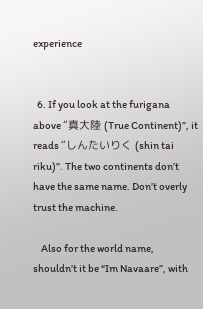experience


  6. If you look at the furigana above “真大陸 (True Continent)”, it reads “しんたいりく (shin tai riku)”. The two continents don’t have the same name. Don’t overly trust the machine.

    Also for the world name, shouldn’t it be “Im Navaare”, with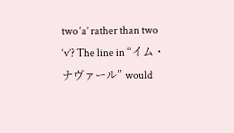two ‘a’ rather than two ‘v’? The line in “イム・ナヴァール” would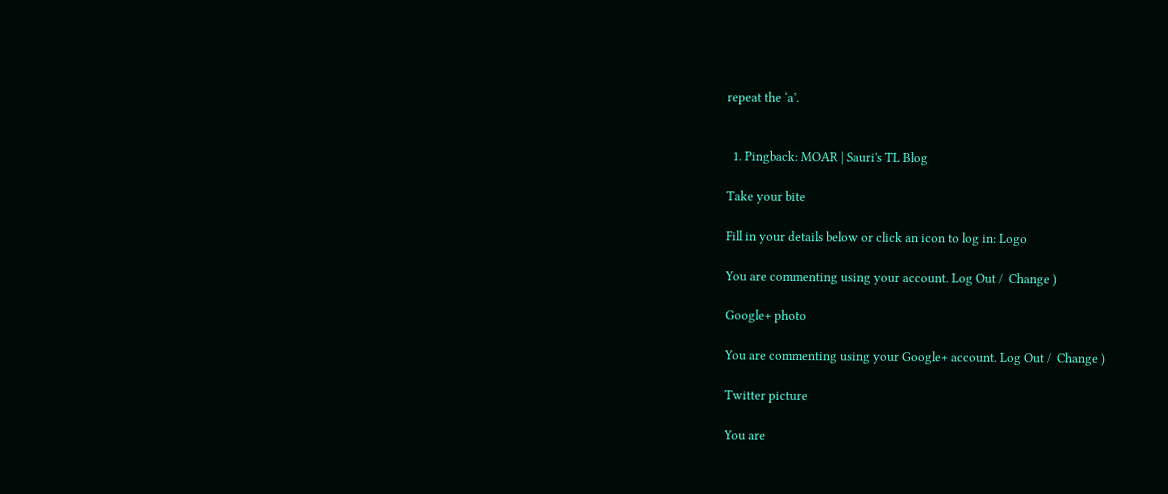repeat the ‘a’.


  1. Pingback: MOAR | Sauri's TL Blog

Take your bite

Fill in your details below or click an icon to log in: Logo

You are commenting using your account. Log Out /  Change )

Google+ photo

You are commenting using your Google+ account. Log Out /  Change )

Twitter picture

You are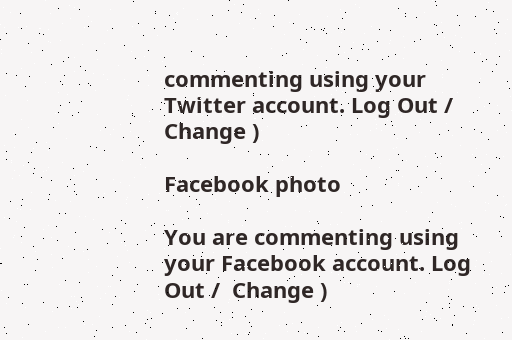commenting using your Twitter account. Log Out /  Change )

Facebook photo

You are commenting using your Facebook account. Log Out /  Change )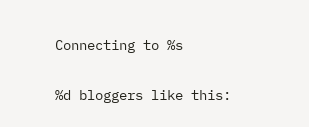Connecting to %s

%d bloggers like this: